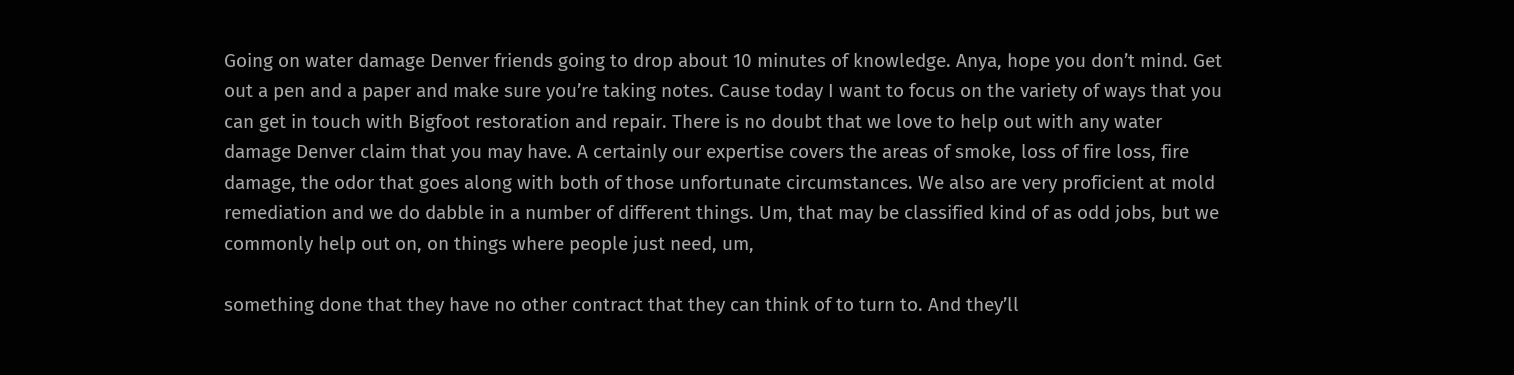Going on water damage Denver friends going to drop about 10 minutes of knowledge. Anya, hope you don’t mind. Get out a pen and a paper and make sure you’re taking notes. Cause today I want to focus on the variety of ways that you can get in touch with Bigfoot restoration and repair. There is no doubt that we love to help out with any water damage Denver claim that you may have. A certainly our expertise covers the areas of smoke, loss of fire loss, fire damage, the odor that goes along with both of those unfortunate circumstances. We also are very proficient at mold remediation and we do dabble in a number of different things. Um, that may be classified kind of as odd jobs, but we commonly help out on, on things where people just need, um,

something done that they have no other contract that they can think of to turn to. And they’ll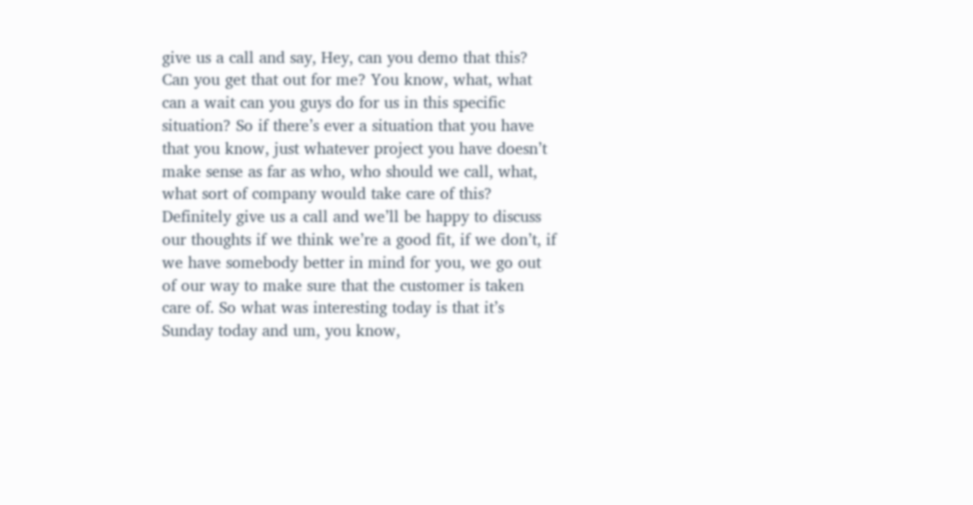give us a call and say, Hey, can you demo that this? Can you get that out for me? You know, what, what can a wait can you guys do for us in this specific situation? So if there’s ever a situation that you have that you know, just whatever project you have doesn’t make sense as far as who, who should we call, what, what sort of company would take care of this? Definitely give us a call and we’ll be happy to discuss our thoughts if we think we’re a good fit, if we don’t, if we have somebody better in mind for you, we go out of our way to make sure that the customer is taken care of. So what was interesting today is that it’s Sunday today and um, you know,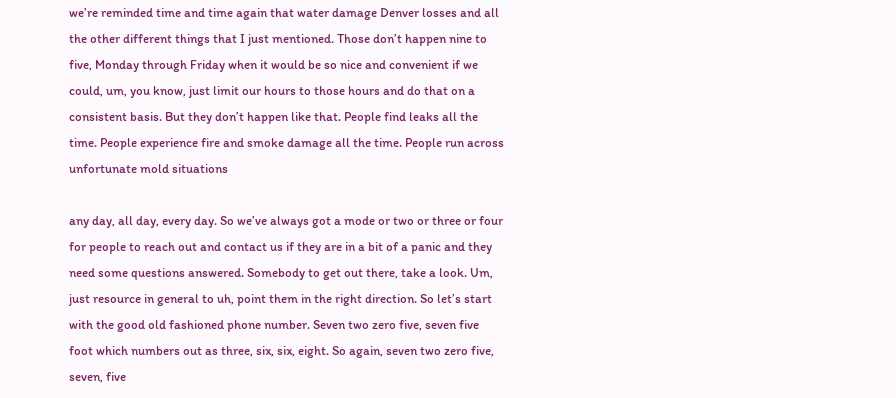we’re reminded time and time again that water damage Denver losses and all the other different things that I just mentioned. Those don’t happen nine to five, Monday through Friday when it would be so nice and convenient if we could, um, you know, just limit our hours to those hours and do that on a consistent basis. But they don’t happen like that. People find leaks all the time. People experience fire and smoke damage all the time. People run across unfortunate mold situations

any day, all day, every day. So we’ve always got a mode or two or three or four for people to reach out and contact us if they are in a bit of a panic and they need some questions answered. Somebody to get out there, take a look. Um, just resource in general to uh, point them in the right direction. So let’s start with the good old fashioned phone number. Seven two zero five, seven five foot which numbers out as three, six, six, eight. So again, seven two zero five, seven, five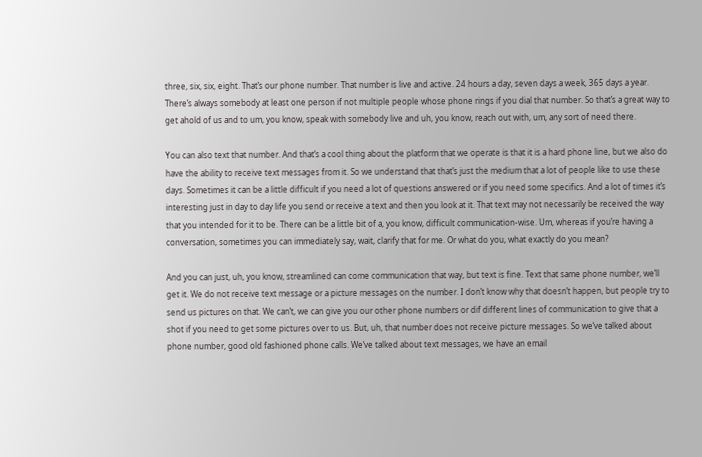three, six, six, eight. That’s our phone number. That number is live and active. 24 hours a day, seven days a week, 365 days a year. There’s always somebody at least one person if not multiple people whose phone rings if you dial that number. So that’s a great way to get ahold of us and to um, you know, speak with somebody live and uh, you know, reach out with, um, any sort of need there.

You can also text that number. And that’s a cool thing about the platform that we operate is that it is a hard phone line, but we also do have the ability to receive text messages from it. So we understand that that’s just the medium that a lot of people like to use these days. Sometimes it can be a little difficult if you need a lot of questions answered or if you need some specifics. And a lot of times it’s interesting just in day to day life you send or receive a text and then you look at it. That text may not necessarily be received the way that you intended for it to be. There can be a little bit of a, you know, difficult communication-wise. Um, whereas if you’re having a conversation, sometimes you can immediately say, wait, clarify that for me. Or what do you, what exactly do you mean?

And you can just, uh, you know, streamlined can come communication that way, but text is fine. Text that same phone number, we’ll get it. We do not receive text message or a picture messages on the number. I don’t know why that doesn’t happen, but people try to send us pictures on that. We can’t, we can give you our other phone numbers or dif different lines of communication to give that a shot if you need to get some pictures over to us. But, uh, that number does not receive picture messages. So we’ve talked about phone number, good old fashioned phone calls. We’ve talked about text messages, we have an email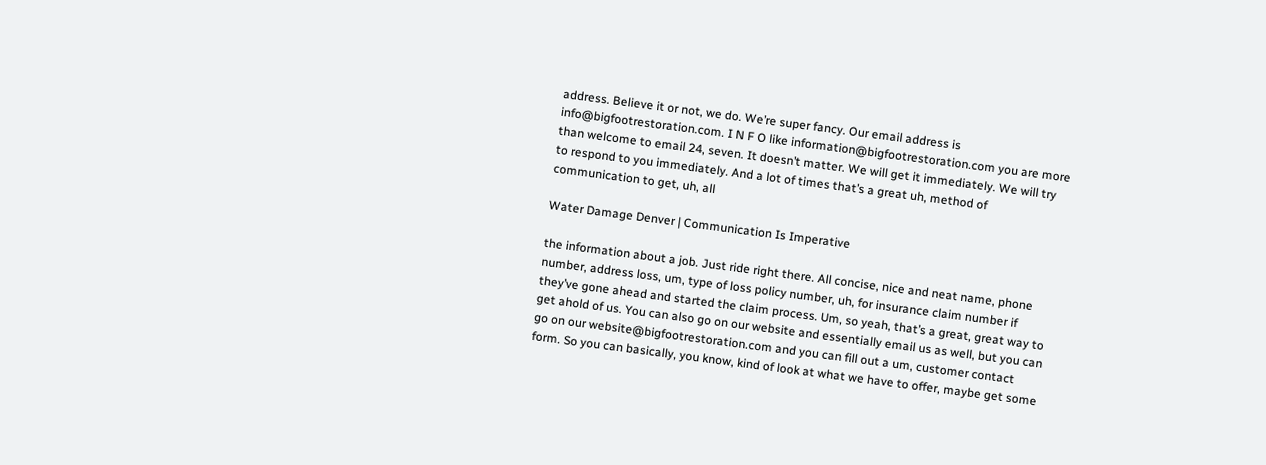address. Believe it or not, we do. We’re super fancy. Our email address is info@bigfootrestoration.com. I N F O like information@bigfootrestoration.com you are more than welcome to email 24, seven. It doesn’t matter. We will get it immediately. We will try to respond to you immediately. And a lot of times that’s a great uh, method of communication to get, uh, all

Water Damage Denver | Communication Is Imperative

the information about a job. Just ride right there. All concise, nice and neat name, phone number, address loss, um, type of loss policy number, uh, for insurance claim number if they’ve gone ahead and started the claim process. Um, so yeah, that’s a great, great way to get ahold of us. You can also go on our website and essentially email us as well, but you can go on our website@bigfootrestoration.com and you can fill out a um, customer contact form. So you can basically, you know, kind of look at what we have to offer, maybe get some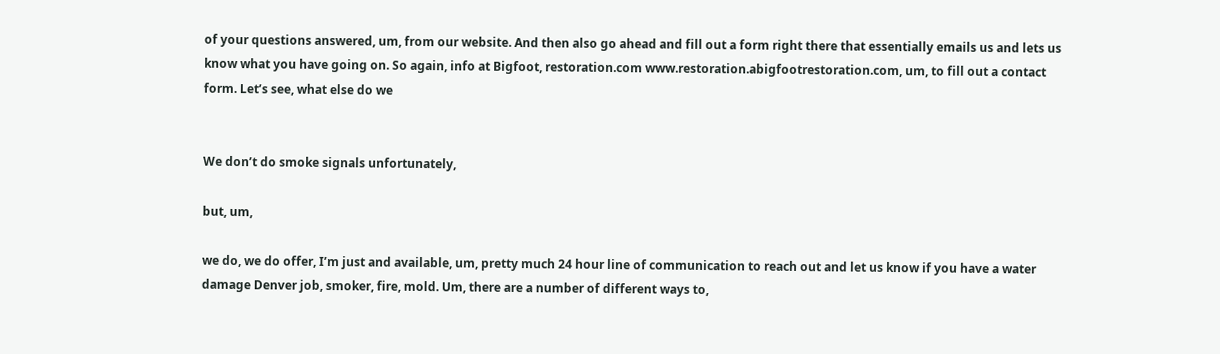of your questions answered, um, from our website. And then also go ahead and fill out a form right there that essentially emails us and lets us know what you have going on. So again, info at Bigfoot, restoration.com www.restoration.abigfootrestoration.com, um, to fill out a contact form. Let’s see, what else do we


We don’t do smoke signals unfortunately,

but, um,

we do, we do offer, I’m just and available, um, pretty much 24 hour line of communication to reach out and let us know if you have a water damage Denver job, smoker, fire, mold. Um, there are a number of different ways to,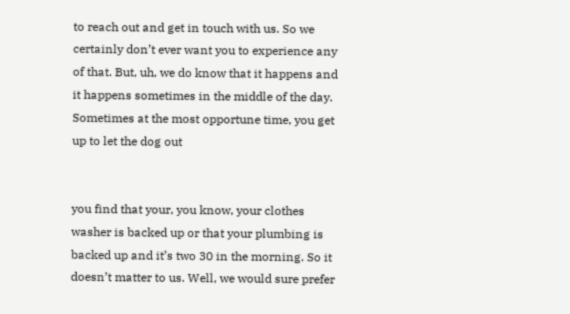to reach out and get in touch with us. So we certainly don’t ever want you to experience any of that. But, uh, we do know that it happens and it happens sometimes in the middle of the day. Sometimes at the most opportune time, you get up to let the dog out


you find that your, you know, your clothes washer is backed up or that your plumbing is backed up and it’s two 30 in the morning. So it doesn’t matter to us. Well, we would sure prefer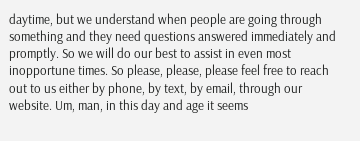daytime, but we understand when people are going through something and they need questions answered immediately and promptly. So we will do our best to assist in even most inopportune times. So please, please, please feel free to reach out to us either by phone, by text, by email, through our website. Um, man, in this day and age it seems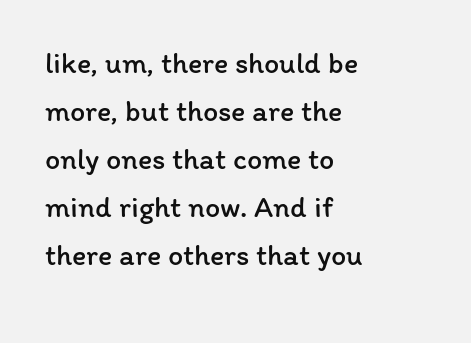like, um, there should be more, but those are the only ones that come to mind right now. And if there are others that you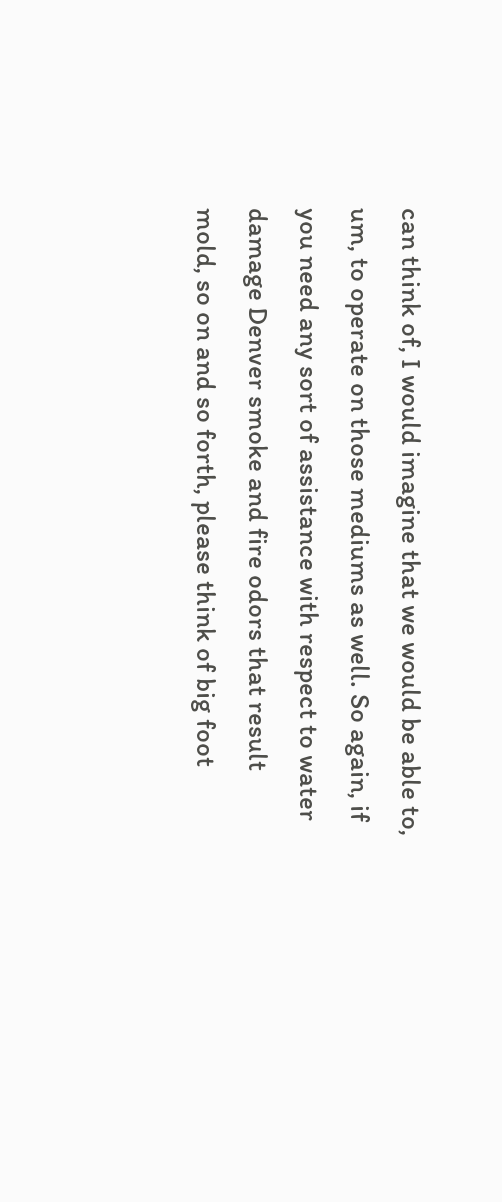can think of, I would imagine that we would be able to, um, to operate on those mediums as well. So again, if you need any sort of assistance with respect to water damage Denver smoke and fire odors that result mold, so on and so forth, please think of big foot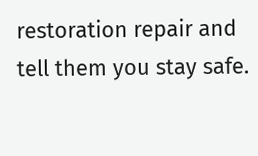restoration repair and tell them you stay safe.